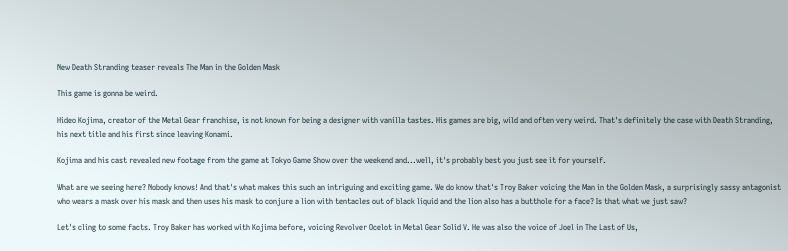New Death Stranding teaser reveals The Man in the Golden Mask

This game is gonna be weird.

Hideo Kojima, creator of the Metal Gear franchise, is not known for being a designer with vanilla tastes. His games are big, wild and often very weird. That's definitely the case with Death Stranding, his next title and his first since leaving Konami.

Kojima and his cast revealed new footage from the game at Tokyo Game Show over the weekend and...well, it's probably best you just see it for yourself.

What are we seeing here? Nobody knows! And that's what makes this such an intriguing and exciting game. We do know that's Troy Baker voicing the Man in the Golden Mask, a surprisingly sassy antagonist who wears a mask over his mask and then uses his mask to conjure a lion with tentacles out of black liquid and the lion also has a butthole for a face? Is that what we just saw?

Let's cling to some facts. Troy Baker has worked with Kojima before, voicing Revolver Ocelot in Metal Gear Solid V. He was also the voice of Joel in The Last of Us,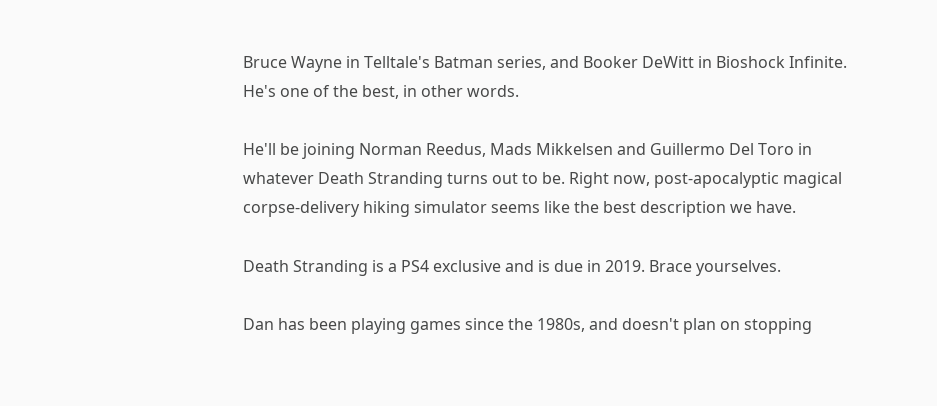Bruce Wayne in Telltale's Batman series, and Booker DeWitt in Bioshock Infinite. He's one of the best, in other words.

He'll be joining Norman Reedus, Mads Mikkelsen and Guillermo Del Toro in whatever Death Stranding turns out to be. Right now, post-apocalyptic magical corpse-delivery hiking simulator seems like the best description we have.

Death Stranding is a PS4 exclusive and is due in 2019. Brace yourselves.

Dan has been playing games since the 1980s, and doesn't plan on stopping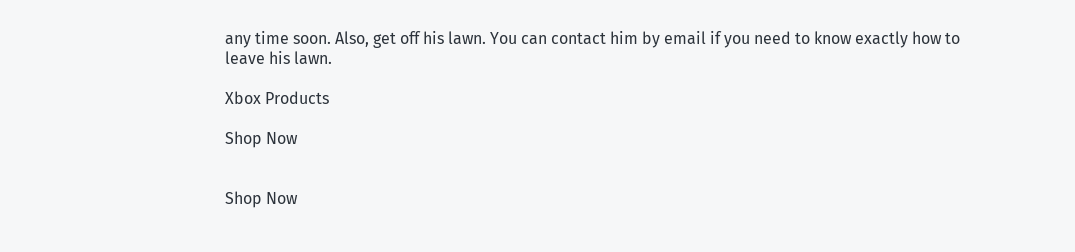any time soon. Also, get off his lawn. You can contact him by email if you need to know exactly how to leave his lawn.

Xbox Products

Shop Now


Shop Now